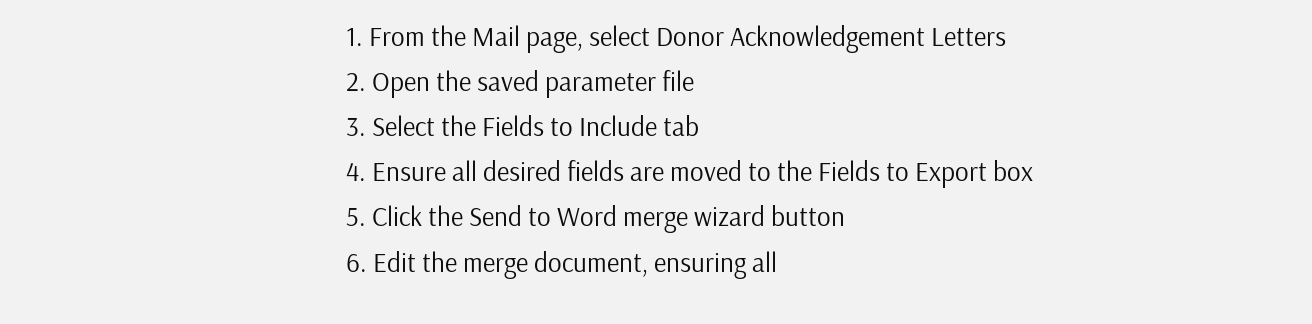1. From the Mail page, select Donor Acknowledgement Letters
2. Open the saved parameter file
3. Select the Fields to Include tab
4. Ensure all desired fields are moved to the Fields to Export box
5. Click the Send to Word merge wizard button
6. Edit the merge document, ensuring all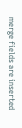merge fields are inserted